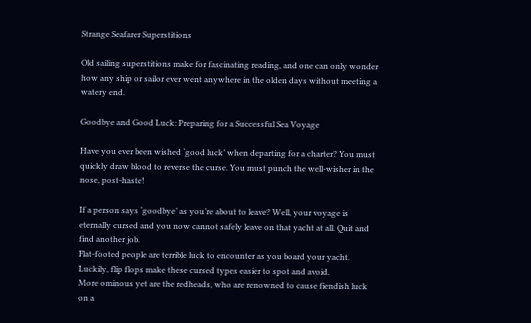Strange Seafarer Superstitions

Old sailing superstitions make for fascinating reading, and one can only wonder how any ship or sailor ever went anywhere in the olden days without meeting a watery end.

Goodbye and Good Luck: Preparing for a Successful Sea Voyage

Have you ever been wished ‘good luck’ when departing for a charter? You must quickly draw blood to reverse the curse. You must punch the well-wisher in the nose, post-haste!

If a person says ‘goodbye’ as you’re about to leave? Well, your voyage is eternally cursed and you now cannot safely leave on that yacht at all. Quit and find another job.
Flat-footed people are terrible luck to encounter as you board your yacht. Luckily, flip flops make these cursed types easier to spot and avoid.
More ominous yet are the redheads, who are renowned to cause fiendish luck on a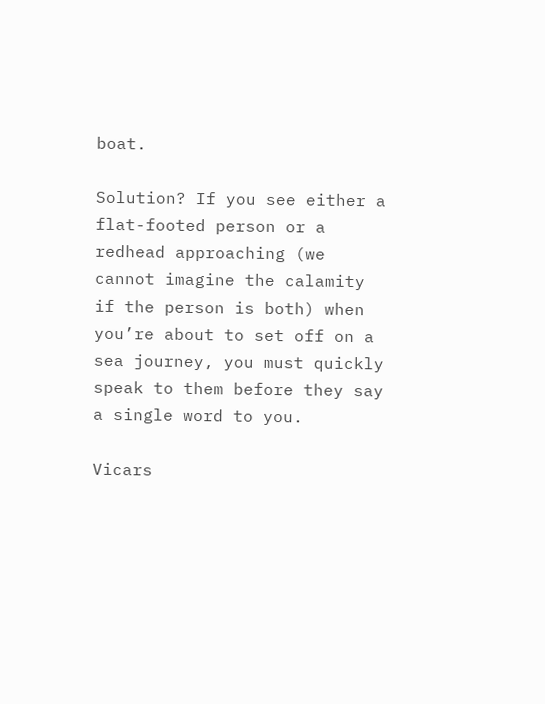boat.

Solution? If you see either a flat-footed person or a redhead approaching (we cannot imagine the calamity if the person is both) when you’re about to set off on a sea journey, you must quickly speak to them before they say a single word to you.

Vicars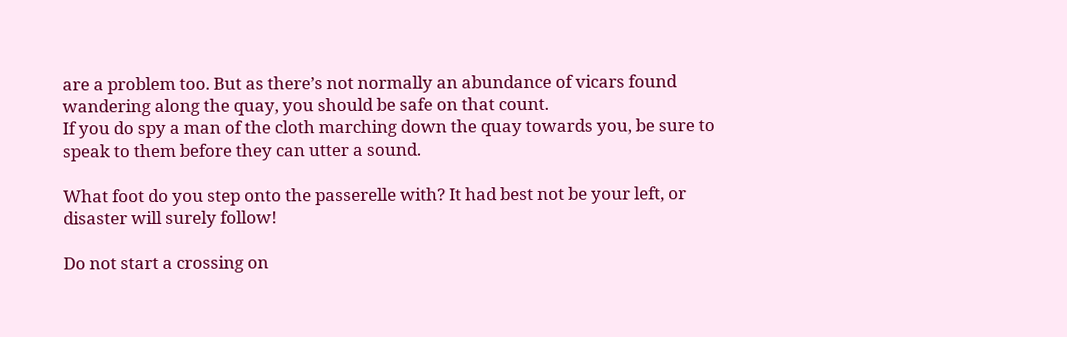are a problem too. But as there’s not normally an abundance of vicars found wandering along the quay, you should be safe on that count.
If you do spy a man of the cloth marching down the quay towards you, be sure to speak to them before they can utter a sound.

What foot do you step onto the passerelle with? It had best not be your left, or disaster will surely follow!

Do not start a crossing on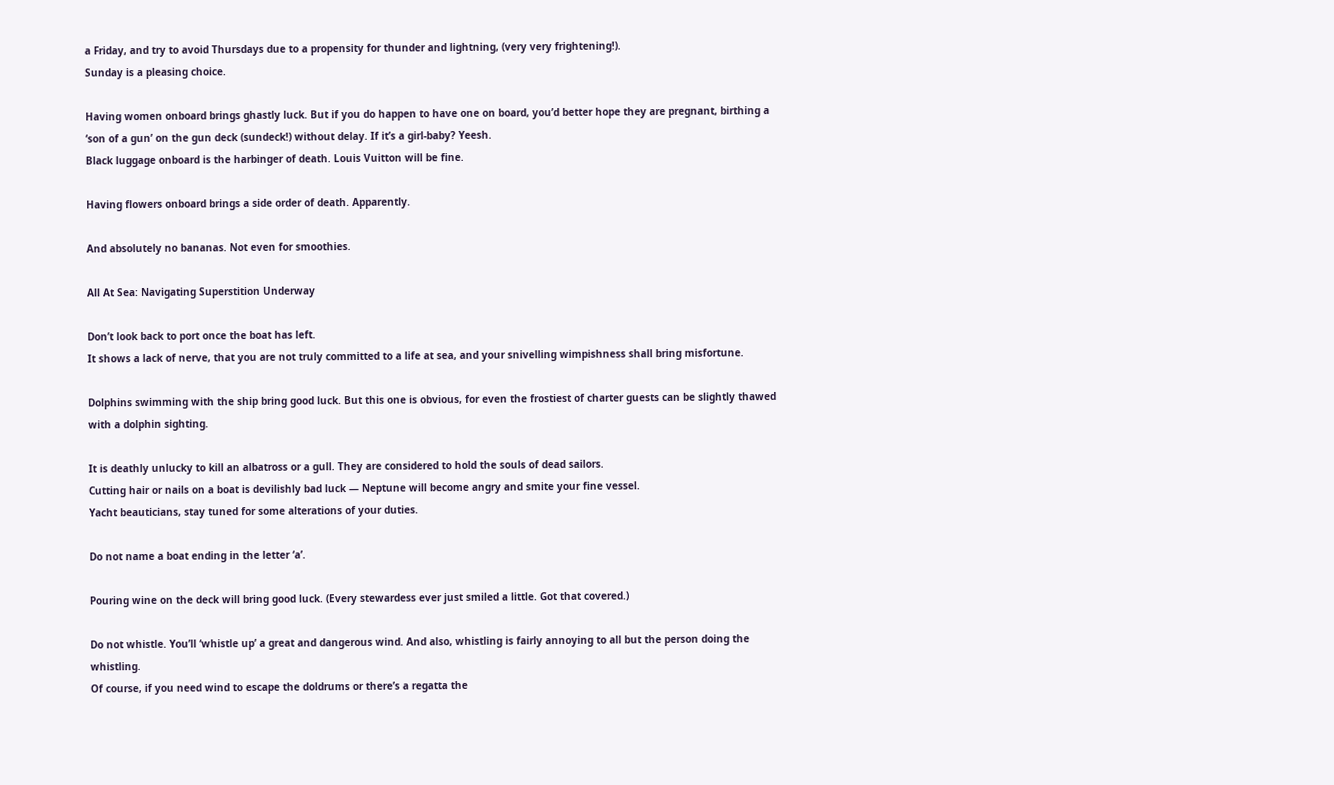a Friday, and try to avoid Thursdays due to a propensity for thunder and lightning, (very very frightening!).
Sunday is a pleasing choice.

Having women onboard brings ghastly luck. But if you do happen to have one on board, you’d better hope they are pregnant, birthing a ‘son of a gun’ on the gun deck (sundeck!) without delay. If it’s a girl-baby? Yeesh.
Black luggage onboard is the harbinger of death. Louis Vuitton will be fine.

Having flowers onboard brings a side order of death. Apparently.

And absolutely no bananas. Not even for smoothies.

All At Sea: Navigating Superstition Underway

Don’t look back to port once the boat has left.
It shows a lack of nerve, that you are not truly committed to a life at sea, and your snivelling wimpishness shall bring misfortune.

Dolphins swimming with the ship bring good luck. But this one is obvious, for even the frostiest of charter guests can be slightly thawed with a dolphin sighting.

It is deathly unlucky to kill an albatross or a gull. They are considered to hold the souls of dead sailors.
Cutting hair or nails on a boat is devilishly bad luck — Neptune will become angry and smite your fine vessel.
Yacht beauticians, stay tuned for some alterations of your duties.

Do not name a boat ending in the letter ‘a’.

Pouring wine on the deck will bring good luck. (Every stewardess ever just smiled a little. Got that covered.)

Do not whistle. You’ll ‘whistle up’ a great and dangerous wind. And also, whistling is fairly annoying to all but the person doing the whistling.
Of course, if you need wind to escape the doldrums or there’s a regatta the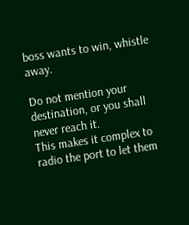boss wants to win, whistle away.

Do not mention your destination, or you shall never reach it.
This makes it complex to radio the port to let them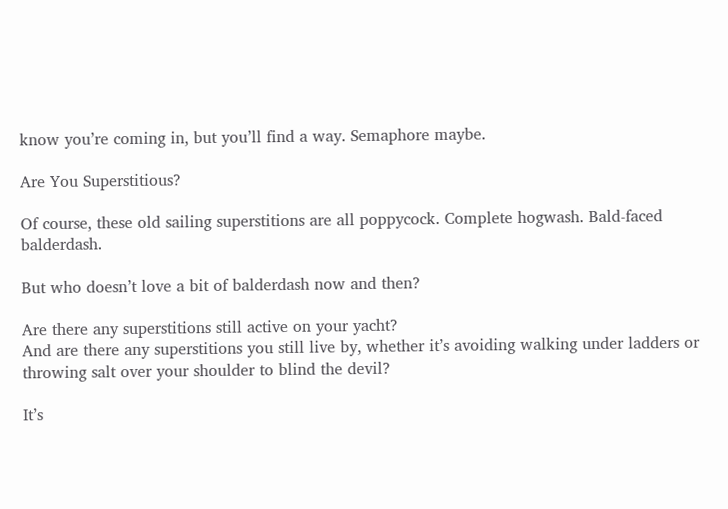know you’re coming in, but you’ll find a way. Semaphore maybe.

Are You Superstitious?

Of course, these old sailing superstitions are all poppycock. Complete hogwash. Bald-faced balderdash.

But who doesn’t love a bit of balderdash now and then?

Are there any superstitions still active on your yacht?
And are there any superstitions you still live by, whether it’s avoiding walking under ladders or throwing salt over your shoulder to blind the devil?

It’s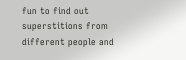fun to find out superstitions from different people and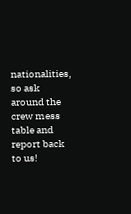nationalities, so ask around the crew mess table and report back to us!